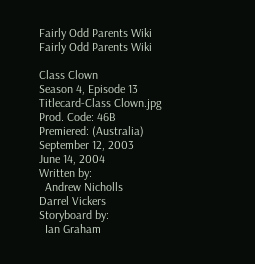Fairly Odd Parents Wiki
Fairly Odd Parents Wiki

Class Clown
Season 4, Episode 13
Titlecard-Class Clown.jpg
Prod. Code: 46B
Premiered: (Australia)
September 12, 2003
June 14, 2004
Written by:
  Andrew Nicholls
Darrel Vickers
Storyboard by:
  Ian Graham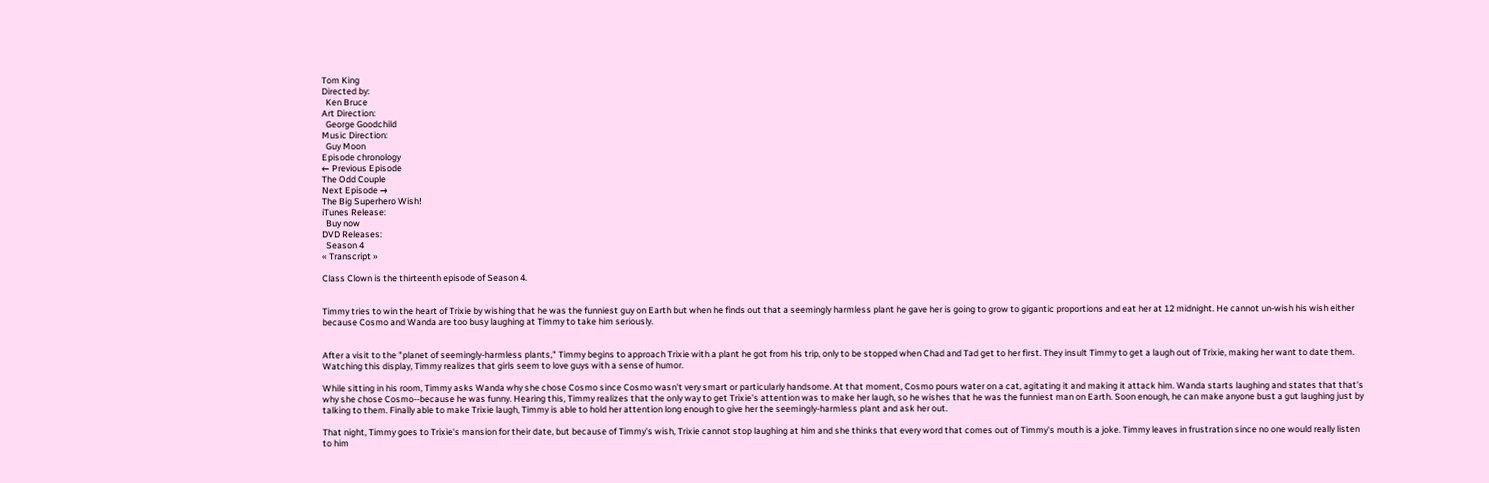Tom King
Directed by:
  Ken Bruce
Art Direction:
  George Goodchild
Music Direction:
  Guy Moon
Episode chronology
← Previous Episode
The Odd Couple
Next Episode →
The Big Superhero Wish!
iTunes Release:
  Buy now
DVD Releases:
  Season 4
« Transcript »

Class Clown is the thirteenth episode of Season 4.


Timmy tries to win the heart of Trixie by wishing that he was the funniest guy on Earth but when he finds out that a seemingly harmless plant he gave her is going to grow to gigantic proportions and eat her at 12 midnight. He cannot un-wish his wish either because Cosmo and Wanda are too busy laughing at Timmy to take him seriously.


After a visit to the "planet of seemingly-harmless plants," Timmy begins to approach Trixie with a plant he got from his trip, only to be stopped when Chad and Tad get to her first. They insult Timmy to get a laugh out of Trixie, making her want to date them. Watching this display, Timmy realizes that girls seem to love guys with a sense of humor.

While sitting in his room, Timmy asks Wanda why she chose Cosmo since Cosmo wasn't very smart or particularly handsome. At that moment, Cosmo pours water on a cat, agitating it and making it attack him. Wanda starts laughing and states that that's why she chose Cosmo--because he was funny. Hearing this, Timmy realizes that the only way to get Trixie's attention was to make her laugh, so he wishes that he was the funniest man on Earth. Soon enough, he can make anyone bust a gut laughing just by talking to them. Finally able to make Trixie laugh, Timmy is able to hold her attention long enough to give her the seemingly-harmless plant and ask her out.

That night, Timmy goes to Trixie's mansion for their date, but because of Timmy's wish, Trixie cannot stop laughing at him and she thinks that every word that comes out of Timmy's mouth is a joke. Timmy leaves in frustration since no one would really listen to him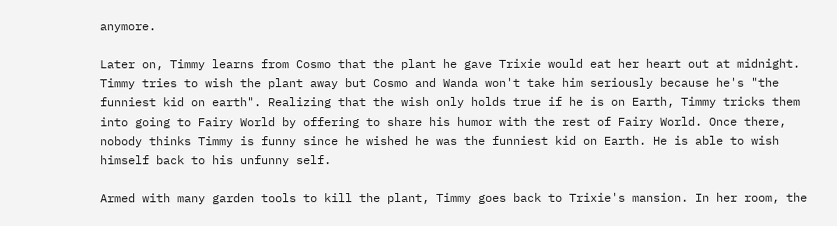anymore.

Later on, Timmy learns from Cosmo that the plant he gave Trixie would eat her heart out at midnight. Timmy tries to wish the plant away but Cosmo and Wanda won't take him seriously because he's "the funniest kid on earth". Realizing that the wish only holds true if he is on Earth, Timmy tricks them into going to Fairy World by offering to share his humor with the rest of Fairy World. Once there, nobody thinks Timmy is funny since he wished he was the funniest kid on Earth. He is able to wish himself back to his unfunny self.

Armed with many garden tools to kill the plant, Timmy goes back to Trixie's mansion. In her room, the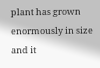plant has grown enormously in size and it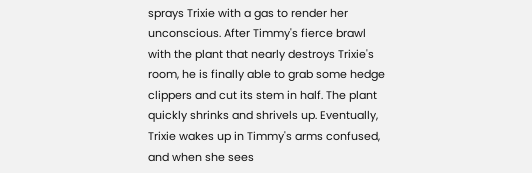sprays Trixie with a gas to render her unconscious. After Timmy's fierce brawl with the plant that nearly destroys Trixie's room, he is finally able to grab some hedge clippers and cut its stem in half. The plant quickly shrinks and shrivels up. Eventually, Trixie wakes up in Timmy's arms confused, and when she sees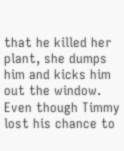that he killed her plant, she dumps him and kicks him out the window. Even though Timmy lost his chance to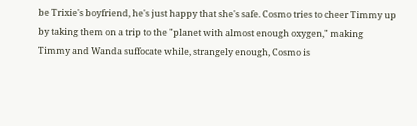be Trixie's boyfriend, he's just happy that she's safe. Cosmo tries to cheer Timmy up by taking them on a trip to the "planet with almost enough oxygen," making Timmy and Wanda suffocate while, strangely enough, Cosmo is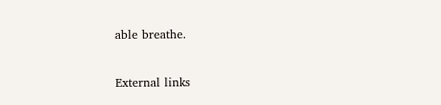able breathe.

External links